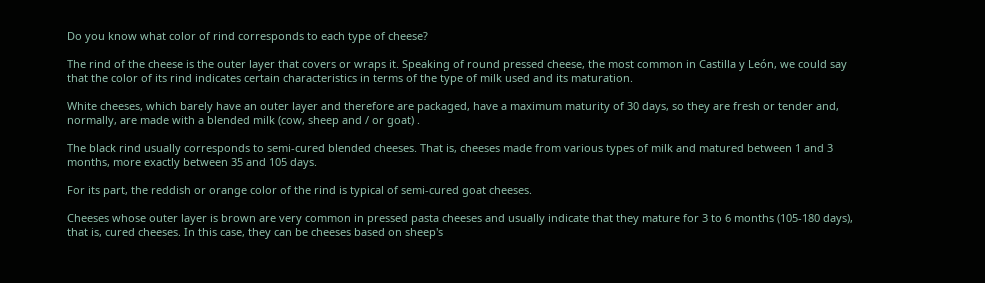Do you know what color of rind corresponds to each type of cheese?

The rind of the cheese is the outer layer that covers or wraps it. Speaking of round pressed cheese, the most common in Castilla y León, we could say that the color of its rind indicates certain characteristics in terms of the type of milk used and its maturation.

White cheeses, which barely have an outer layer and therefore are packaged, have a maximum maturity of 30 days, so they are fresh or tender and, normally, are made with a blended milk (cow, sheep and / or goat) .

The black rind usually corresponds to semi-cured blended cheeses. That is, cheeses made from various types of milk and matured between 1 and 3 months, more exactly between 35 and 105 days.

For its part, the reddish or orange color of the rind is typical of semi-cured goat cheeses.

Cheeses whose outer layer is brown are very common in pressed pasta cheeses and usually indicate that they mature for 3 to 6 months (105-180 days), that is, cured cheeses. In this case, they can be cheeses based on sheep's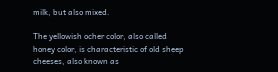milk, but also mixed.

The yellowish ocher color, also called honey color, is characteristic of old sheep cheeses, also known as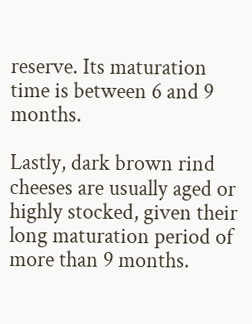reserve. Its maturation time is between 6 and 9 months.

Lastly, dark brown rind cheeses are usually aged or highly stocked, given their long maturation period of more than 9 months.